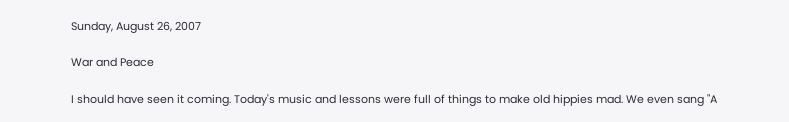Sunday, August 26, 2007

War and Peace

I should have seen it coming. Today's music and lessons were full of things to make old hippies mad. We even sang "A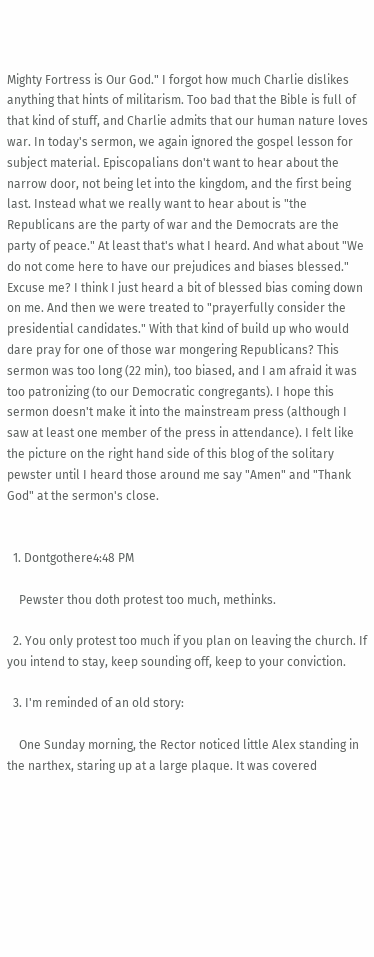Mighty Fortress is Our God." I forgot how much Charlie dislikes anything that hints of militarism. Too bad that the Bible is full of that kind of stuff, and Charlie admits that our human nature loves war. In today's sermon, we again ignored the gospel lesson for subject material. Episcopalians don't want to hear about the narrow door, not being let into the kingdom, and the first being last. Instead what we really want to hear about is "the Republicans are the party of war and the Democrats are the party of peace." At least that's what I heard. And what about "We do not come here to have our prejudices and biases blessed." Excuse me? I think I just heard a bit of blessed bias coming down on me. And then we were treated to "prayerfully consider the presidential candidates." With that kind of build up who would dare pray for one of those war mongering Republicans? This sermon was too long (22 min), too biased, and I am afraid it was too patronizing (to our Democratic congregants). I hope this sermon doesn't make it into the mainstream press (although I saw at least one member of the press in attendance). I felt like the picture on the right hand side of this blog of the solitary pewster until I heard those around me say "Amen" and "Thank God" at the sermon's close.


  1. Dontgothere4:48 PM

    Pewster thou doth protest too much, methinks.

  2. You only protest too much if you plan on leaving the church. If you intend to stay, keep sounding off, keep to your conviction.

  3. I'm reminded of an old story:

    One Sunday morning, the Rector noticed little Alex standing in the narthex, staring up at a large plaque. It was covered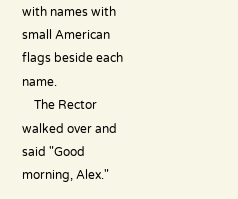with names with small American flags beside each name.
    The Rector walked over and said "Good morning, Alex."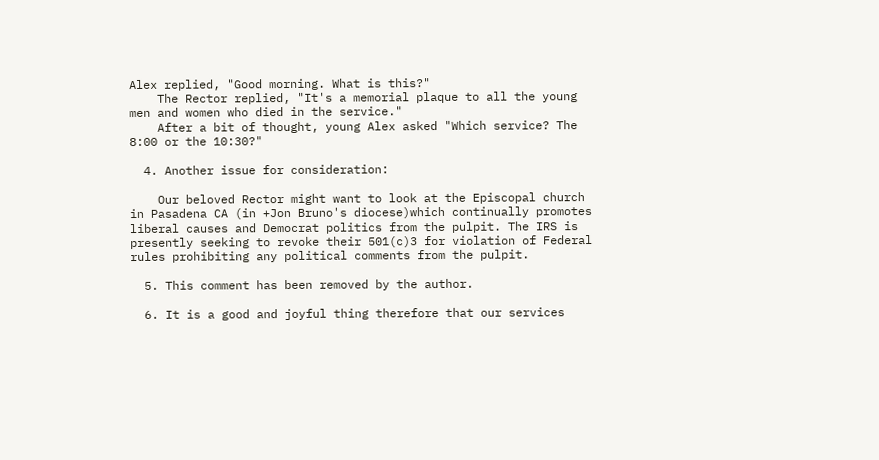Alex replied, "Good morning. What is this?"
    The Rector replied, "It's a memorial plaque to all the young men and women who died in the service."
    After a bit of thought, young Alex asked "Which service? The 8:00 or the 10:30?"

  4. Another issue for consideration:

    Our beloved Rector might want to look at the Episcopal church in Pasadena CA (in +Jon Bruno's diocese)which continually promotes liberal causes and Democrat politics from the pulpit. The IRS is presently seeking to revoke their 501(c)3 for violation of Federal rules prohibiting any political comments from the pulpit.

  5. This comment has been removed by the author.

  6. It is a good and joyful thing therefore that our services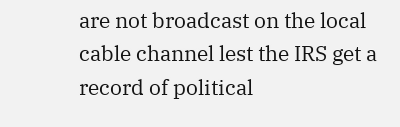are not broadcast on the local cable channel lest the IRS get a record of political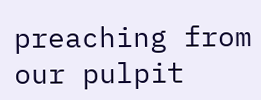preaching from our pulpit